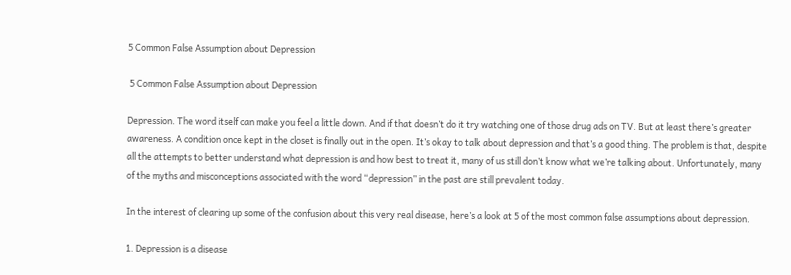5 Common False Assumption about Depression

 5 Common False Assumption about Depression

Depression. The word itself can make you feel a little down. And if that doesn’t do it try watching one of those drug ads on TV. But at least there’s greater awareness. A condition once kept in the closet is finally out in the open. It’s okay to talk about depression and that’s a good thing. The problem is that, despite all the attempts to better understand what depression is and how best to treat it, many of us still don’t know what we’re talking about. Unfortunately, many of the myths and misconceptions associated with the word “depression” in the past are still prevalent today.

In the interest of clearing up some of the confusion about this very real disease, here’s a look at 5 of the most common false assumptions about depression.

1. Depression is a disease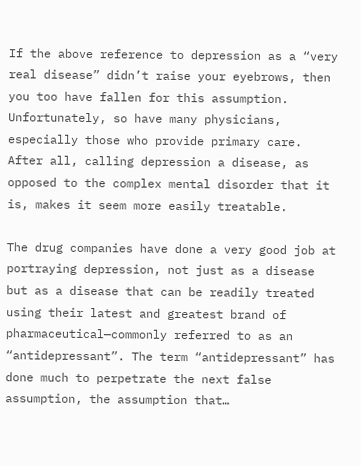If the above reference to depression as a “very real disease” didn’t raise your eyebrows, then you too have fallen for this assumption. Unfortunately, so have many physicians, especially those who provide primary care. After all, calling depression a disease, as opposed to the complex mental disorder that it is, makes it seem more easily treatable.

The drug companies have done a very good job at portraying depression, not just as a disease but as a disease that can be readily treated using their latest and greatest brand of pharmaceutical—commonly referred to as an “antidepressant”. The term “antidepressant” has done much to perpetrate the next false assumption, the assumption that…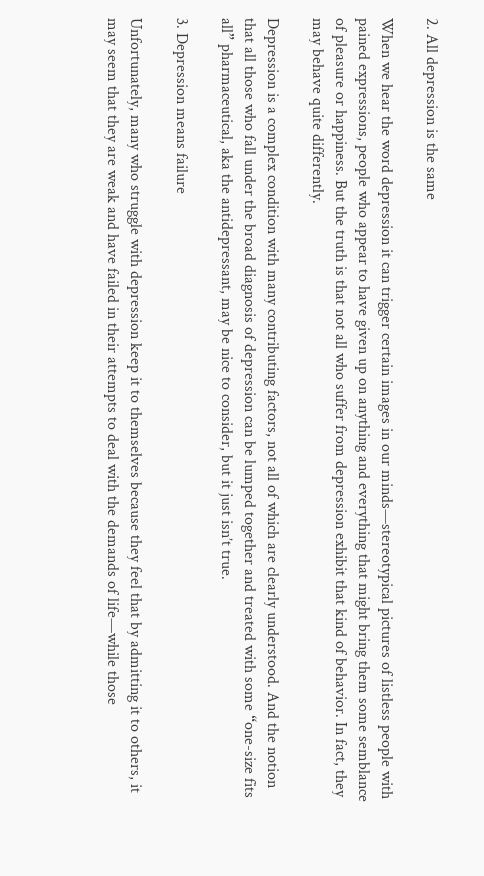2. All depression is the same

When we hear the word depression it can trigger certain images in our minds—stereotypical pictures of listless people with pained expressions, people who appear to have given up on anything and everything that might bring them some semblance of pleasure or happiness. But the truth is that not all who suffer from depression exhibit that kind of behavior. In fact, they may behave quite differently.

Depression is a complex condition with many contributing factors, not all of which are clearly understood. And the notion that all those who fall under the broad diagnosis of depression can be lumped together and treated with some “one-size fits all” pharmaceutical, aka the antidepressant, may be nice to consider, but it just isn’t true.

3. Depression means failure

Unfortunately, many who struggle with depression keep it to themselves because they feel that by admitting it to others, it may seem that they are weak and have failed in their attempts to deal with the demands of life—while those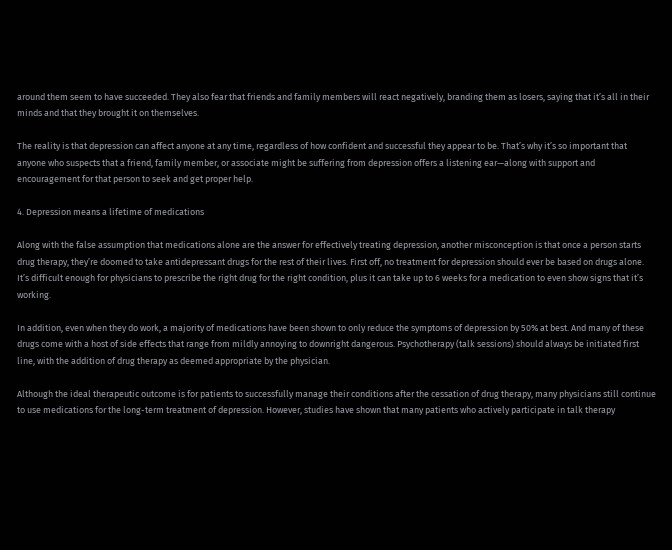around them seem to have succeeded. They also fear that friends and family members will react negatively, branding them as losers, saying that it’s all in their minds and that they brought it on themselves.

The reality is that depression can affect anyone at any time, regardless of how confident and successful they appear to be. That’s why it’s so important that anyone who suspects that a friend, family member, or associate might be suffering from depression offers a listening ear—along with support and encouragement for that person to seek and get proper help.

4. Depression means a lifetime of medications

Along with the false assumption that medications alone are the answer for effectively treating depression, another misconception is that once a person starts drug therapy, they’re doomed to take antidepressant drugs for the rest of their lives. First off, no treatment for depression should ever be based on drugs alone. It’s difficult enough for physicians to prescribe the right drug for the right condition, plus it can take up to 6 weeks for a medication to even show signs that it’s working.

In addition, even when they do work, a majority of medications have been shown to only reduce the symptoms of depression by 50% at best. And many of these drugs come with a host of side effects that range from mildly annoying to downright dangerous. Psychotherapy (talk sessions) should always be initiated first line, with the addition of drug therapy as deemed appropriate by the physician.

Although the ideal therapeutic outcome is for patients to successfully manage their conditions after the cessation of drug therapy, many physicians still continue to use medications for the long-term treatment of depression. However, studies have shown that many patients who actively participate in talk therapy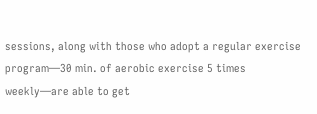sessions, along with those who adopt a regular exercise program—30 min. of aerobic exercise 5 times weekly—are able to get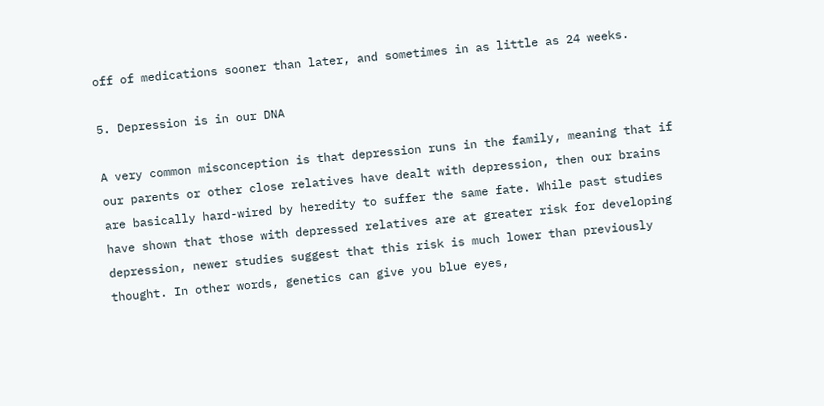off of medications sooner than later, and sometimes in as little as 24 weeks.

5. Depression is in our DNA

A very common misconception is that depression runs in the family, meaning that if our parents or other close relatives have dealt with depression, then our brains are basically hard-wired by heredity to suffer the same fate. While past studies have shown that those with depressed relatives are at greater risk for developing depression, newer studies suggest that this risk is much lower than previously thought. In other words, genetics can give you blue eyes,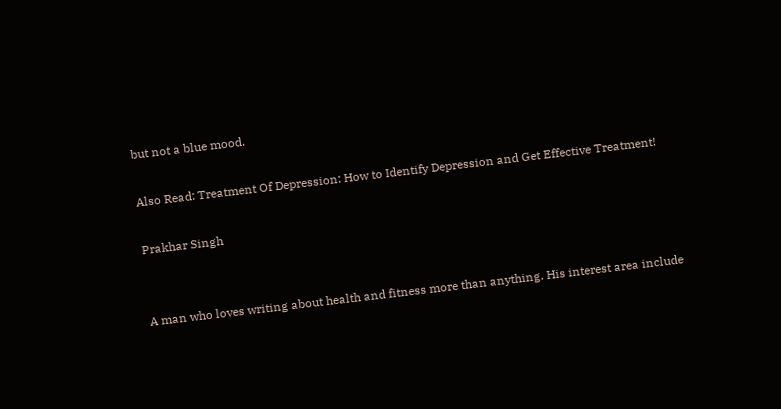but not a blue mood.

Also Read: Treatment Of Depression: How to Identify Depression and Get Effective Treatment!

Prakhar Singh


A man who loves writing about health and fitness more than anything. His interest area include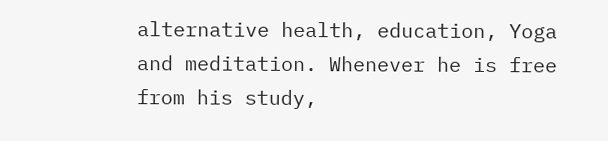alternative health, education, Yoga and meditation. Whenever he is free from his study,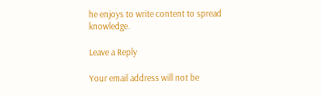he enjoys to write content to spread knowledge.

Leave a Reply

Your email address will not be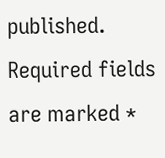published. Required fields are marked *